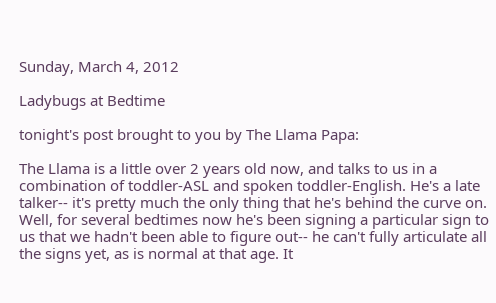Sunday, March 4, 2012

Ladybugs at Bedtime

tonight's post brought to you by The Llama Papa:

The Llama is a little over 2 years old now, and talks to us in a combination of toddler-ASL and spoken toddler-English. He's a late talker-- it's pretty much the only thing that he's behind the curve on. Well, for several bedtimes now he's been signing a particular sign to us that we hadn't been able to figure out-- he can't fully articulate all the signs yet, as is normal at that age. It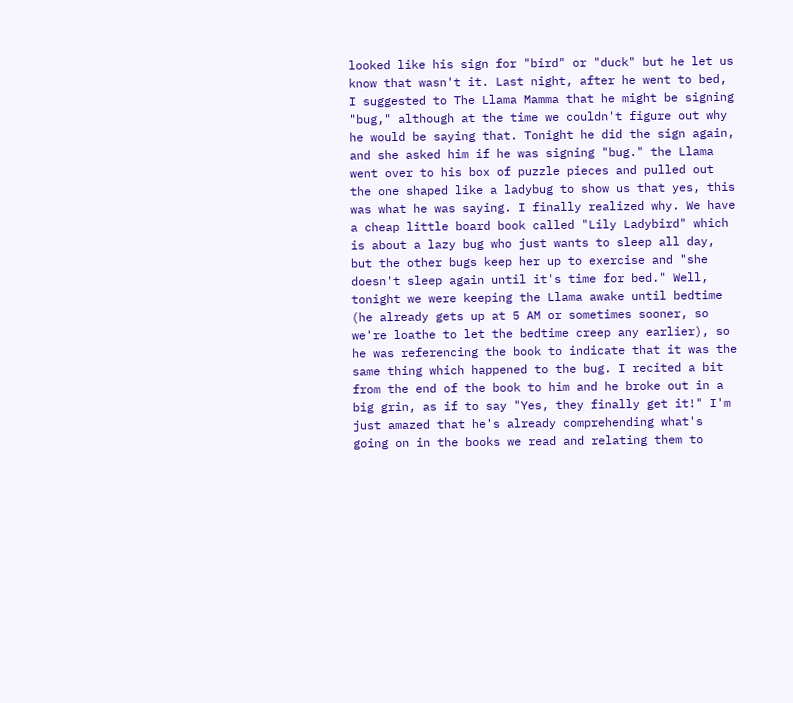looked like his sign for "bird" or "duck" but he let us know that wasn't it. Last night, after he went to bed, I suggested to The Llama Mamma that he might be signing "bug," although at the time we couldn't figure out why he would be saying that. Tonight he did the sign again, and she asked him if he was signing "bug." the Llama went over to his box of puzzle pieces and pulled out the one shaped like a ladybug to show us that yes, this was what he was saying. I finally realized why. We have a cheap little board book called "Lily Ladybird" which is about a lazy bug who just wants to sleep all day, but the other bugs keep her up to exercise and "she doesn't sleep again until it's time for bed." Well, tonight we were keeping the Llama awake until bedtime (he already gets up at 5 AM or sometimes sooner, so we're loathe to let the bedtime creep any earlier), so he was referencing the book to indicate that it was the same thing which happened to the bug. I recited a bit from the end of the book to him and he broke out in a big grin, as if to say "Yes, they finally get it!" I'm just amazed that he's already comprehending what's going on in the books we read and relating them to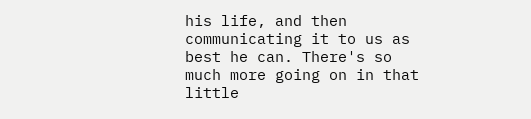his life, and then communicating it to us as best he can. There's so much more going on in that little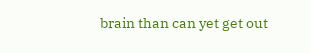brain than can yet get out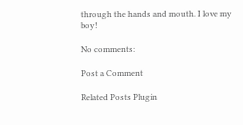through the hands and mouth. I love my boy!

No comments:

Post a Comment

Related Posts Plugin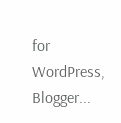for WordPress, Blogger...